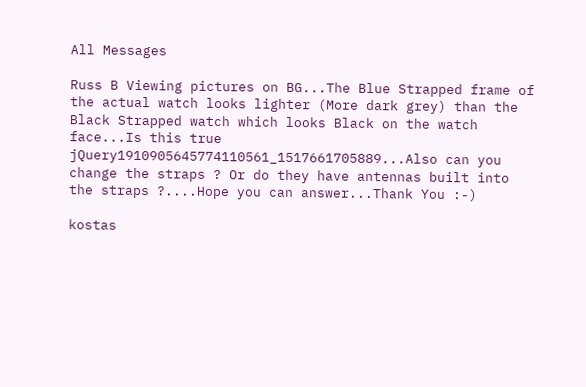All Messages

Russ B Viewing pictures on BG...The Blue Strapped frame of the actual watch looks lighter (More dark grey) than the Black Strapped watch which looks Black on the watch face...Is this true jQuery1910905645774110561_1517661705889...Also can you change the straps ? Or do they have antennas built into the straps ?....Hope you can answer...Thank You :-)

kostas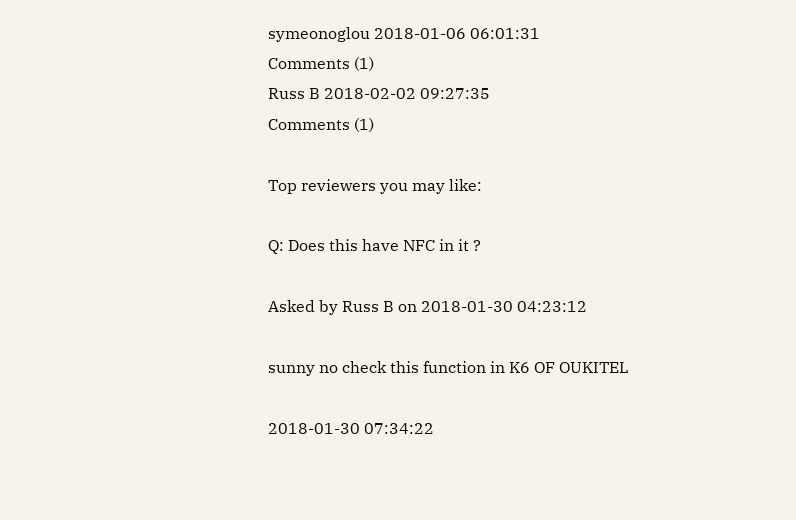symeonoglou 2018-01-06 06:01:31
Comments (1)
Russ B 2018-02-02 09:27:35
Comments (1)

Top reviewers you may like:

Q: Does this have NFC in it ?

Asked by Russ B on 2018-01-30 04:23:12

sunny no check this function in K6 OF OUKITEL

2018-01-30 07:34:22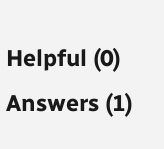Helpful (0)
Answers (1)